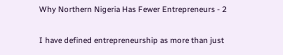Why Northern Nigeria Has Fewer Entrepreneurs - 2

I have defined entrepreneurship as more than just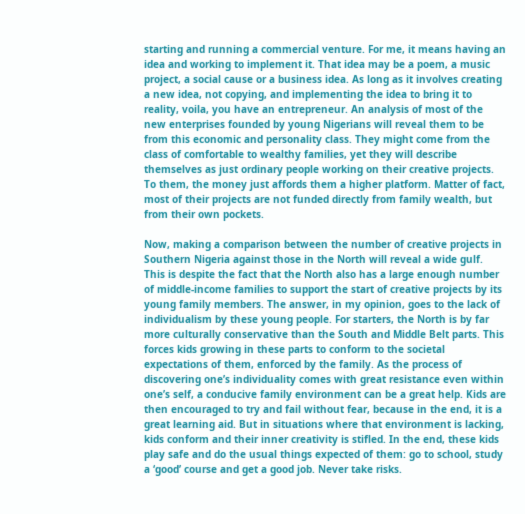starting and running a commercial venture. For me, it means having an idea and working to implement it. That idea may be a poem, a music project, a social cause or a business idea. As long as it involves creating a new idea, not copying, and implementing the idea to bring it to reality, voila, you have an entrepreneur. An analysis of most of the new enterprises founded by young Nigerians will reveal them to be from this economic and personality class. They might come from the class of comfortable to wealthy families, yet they will describe themselves as just ordinary people working on their creative projects. To them, the money just affords them a higher platform. Matter of fact, most of their projects are not funded directly from family wealth, but from their own pockets.

Now, making a comparison between the number of creative projects in Southern Nigeria against those in the North will reveal a wide gulf. This is despite the fact that the North also has a large enough number of middle-income families to support the start of creative projects by its young family members. The answer, in my opinion, goes to the lack of individualism by these young people. For starters, the North is by far more culturally conservative than the South and Middle Belt parts. This forces kids growing in these parts to conform to the societal expectations of them, enforced by the family. As the process of discovering one’s individuality comes with great resistance even within one’s self, a conducive family environment can be a great help. Kids are then encouraged to try and fail without fear, because in the end, it is a great learning aid. But in situations where that environment is lacking, kids conform and their inner creativity is stifled. In the end, these kids play safe and do the usual things expected of them: go to school, study a ‘good’ course and get a good job. Never take risks.